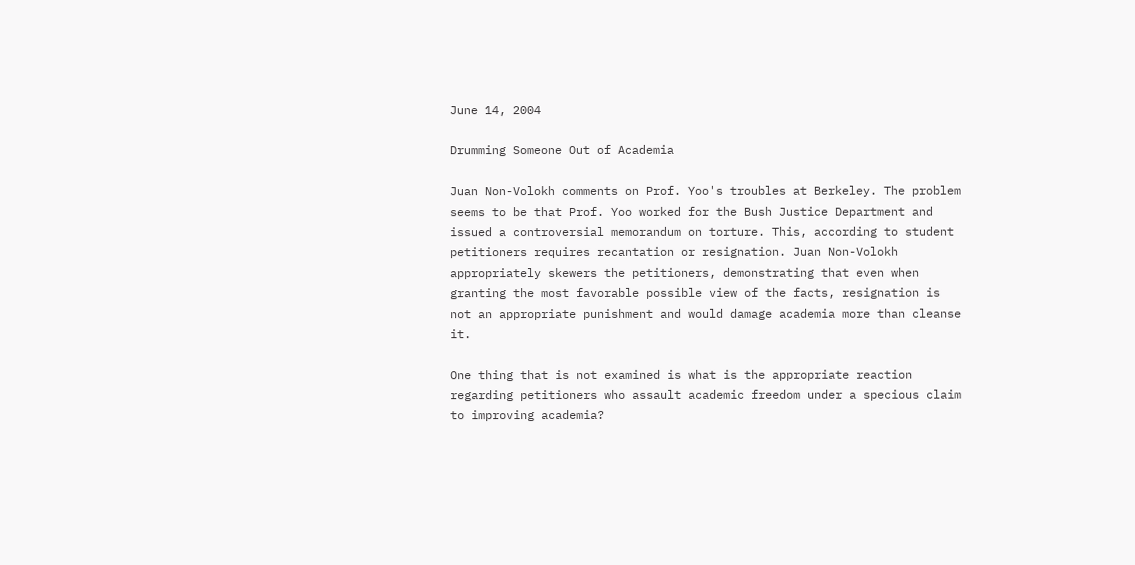June 14, 2004

Drumming Someone Out of Academia

Juan Non-Volokh comments on Prof. Yoo's troubles at Berkeley. The problem seems to be that Prof. Yoo worked for the Bush Justice Department and issued a controversial memorandum on torture. This, according to student petitioners requires recantation or resignation. Juan Non-Volokh appropriately skewers the petitioners, demonstrating that even when granting the most favorable possible view of the facts, resignation is not an appropriate punishment and would damage academia more than cleanse it.

One thing that is not examined is what is the appropriate reaction regarding petitioners who assault academic freedom under a specious claim to improving academia?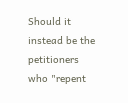Should it instead be the petitioners who "repent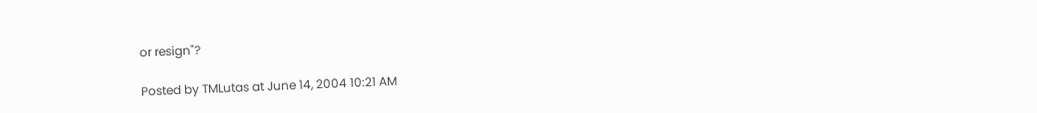or resign"?

Posted by TMLutas at June 14, 2004 10:21 AM